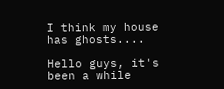I think my house has ghosts....

Hello guys, it's been a while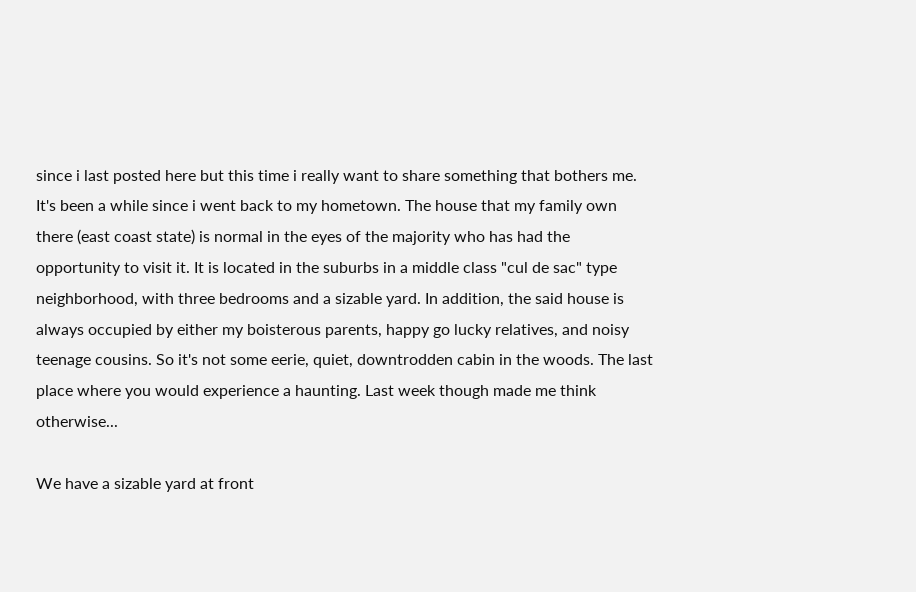since i last posted here but this time i really want to share something that bothers me. It's been a while since i went back to my hometown. The house that my family own there (east coast state) is normal in the eyes of the majority who has had the opportunity to visit it. It is located in the suburbs in a middle class "cul de sac" type neighborhood, with three bedrooms and a sizable yard. In addition, the said house is always occupied by either my boisterous parents, happy go lucky relatives, and noisy teenage cousins. So it's not some eerie, quiet, downtrodden cabin in the woods. The last place where you would experience a haunting. Last week though made me think otherwise...

We have a sizable yard at front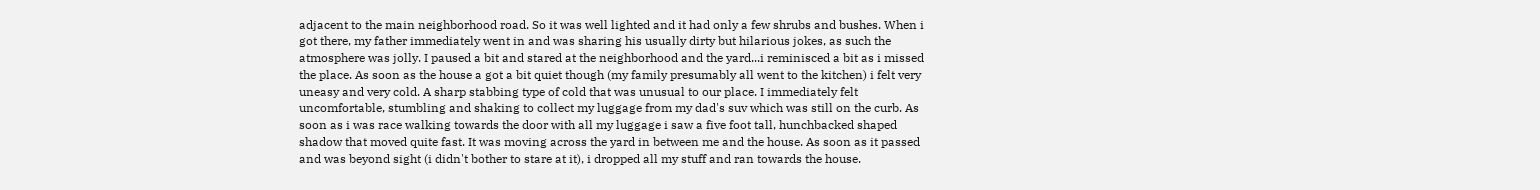adjacent to the main neighborhood road. So it was well lighted and it had only a few shrubs and bushes. When i got there, my father immediately went in and was sharing his usually dirty but hilarious jokes, as such the atmosphere was jolly. I paused a bit and stared at the neighborhood and the yard...i reminisced a bit as i missed the place. As soon as the house a got a bit quiet though (my family presumably all went to the kitchen) i felt very uneasy and very cold. A sharp stabbing type of cold that was unusual to our place. I immediately felt uncomfortable, stumbling and shaking to collect my luggage from my dad's suv which was still on the curb. As soon as i was race walking towards the door with all my luggage i saw a five foot tall, hunchbacked shaped shadow that moved quite fast. It was moving across the yard in between me and the house. As soon as it passed and was beyond sight (i didn't bother to stare at it), i dropped all my stuff and ran towards the house.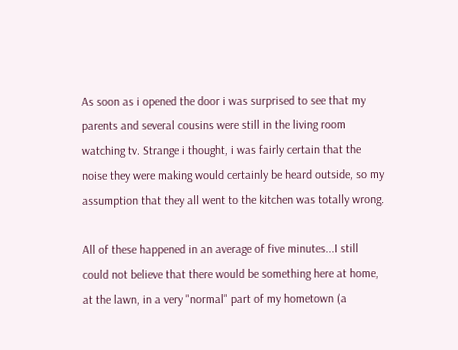As soon as i opened the door i was surprised to see that my parents and several cousins were still in the living room watching tv. Strange i thought, i was fairly certain that the noise they were making would certainly be heard outside, so my assumption that they all went to the kitchen was totally wrong.

All of these happened in an average of five minutes...I still could not believe that there would be something here at home, at the lawn, in a very "normal" part of my hometown (a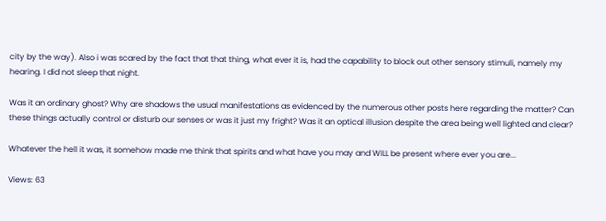city by the way). Also i was scared by the fact that that thing, what ever it is, had the capability to block out other sensory stimuli, namely my hearing. I did not sleep that night.

Was it an ordinary ghost? Why are shadows the usual manifestations as evidenced by the numerous other posts here regarding the matter? Can these things actually control or disturb our senses or was it just my fright? Was it an optical illusion despite the area being well lighted and clear?

Whatever the hell it was, it somehow made me think that spirits and what have you may and WILL be present where ever you are...

Views: 63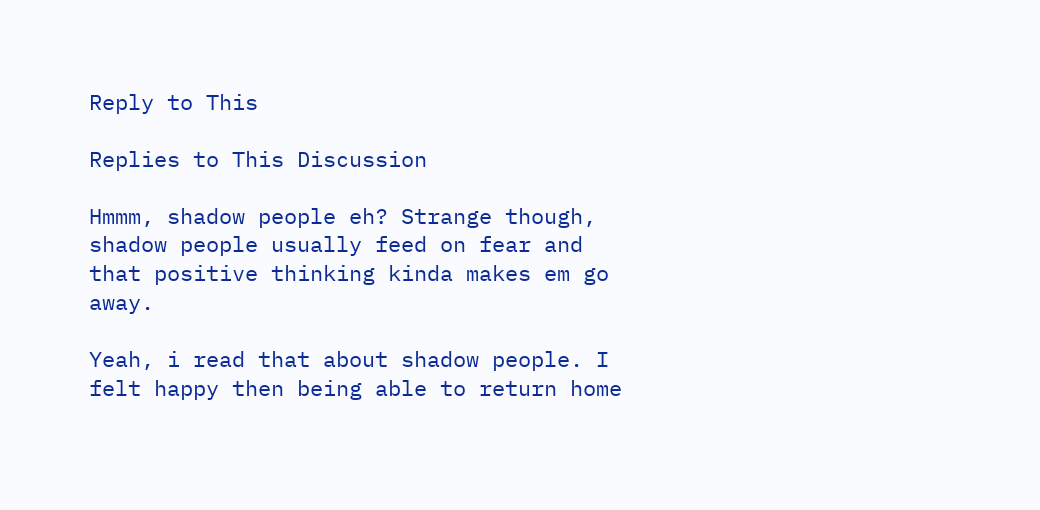Reply to This

Replies to This Discussion

Hmmm, shadow people eh? Strange though, shadow people usually feed on fear and that positive thinking kinda makes em go away.

Yeah, i read that about shadow people. I felt happy then being able to return home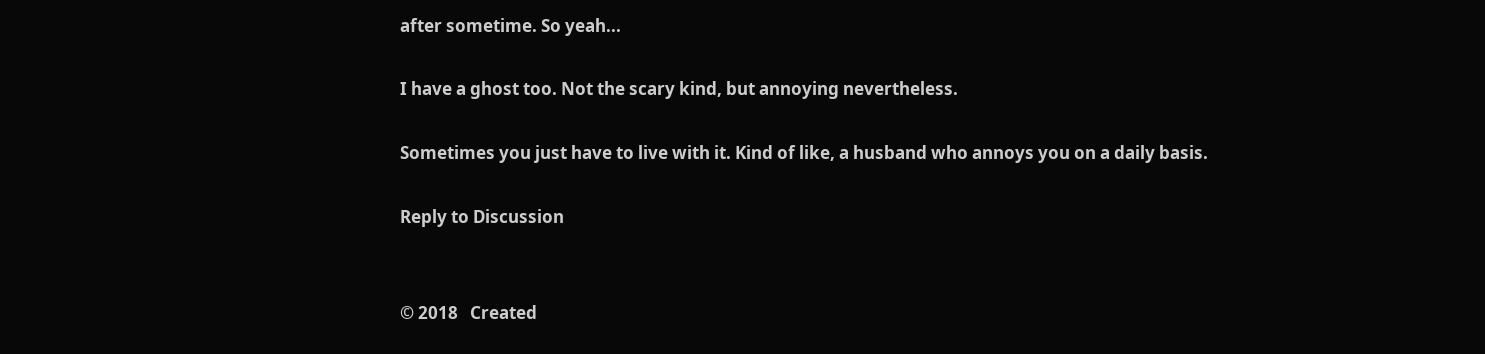after sometime. So yeah...

I have a ghost too. Not the scary kind, but annoying nevertheless.

Sometimes you just have to live with it. Kind of like, a husband who annoys you on a daily basis.

Reply to Discussion


© 2018   Created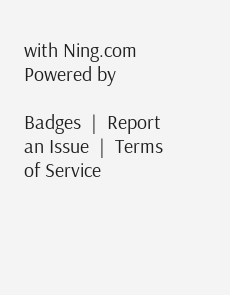with Ning.com   Powered by

Badges  |  Report an Issue  |  Terms of Service